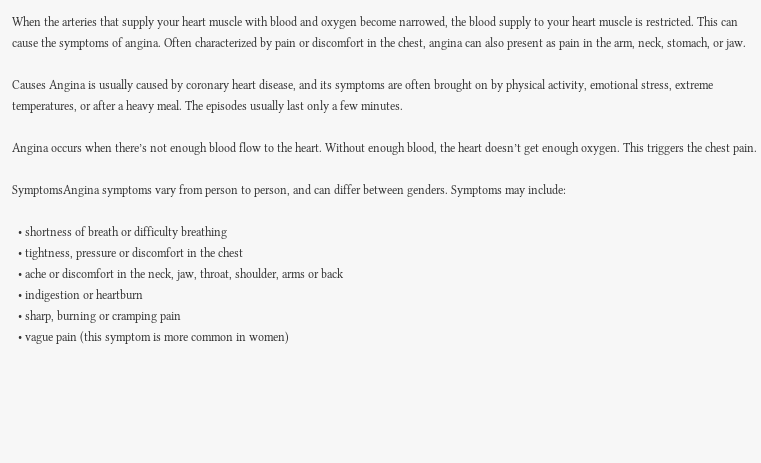When the arteries that supply your heart muscle with blood and oxygen become narrowed, the blood supply to your heart muscle is restricted. This can cause the symptoms of angina. Often characterized by pain or discomfort in the chest, angina can also present as pain in the arm, neck, stomach, or jaw.

Causes Angina is usually caused by coronary heart disease, and its symptoms are often brought on by physical activity, emotional stress, extreme temperatures, or after a heavy meal. The episodes usually last only a few minutes.

Angina occurs when there’s not enough blood flow to the heart. Without enough blood, the heart doesn’t get enough oxygen. This triggers the chest pain.

SymptomsAngina symptoms vary from person to person, and can differ between genders. Symptoms may include:

  • shortness of breath or difficulty breathing
  • tightness, pressure or discomfort in the chest
  • ache or discomfort in the neck, jaw, throat, shoulder, arms or back
  • indigestion or heartburn
  • sharp, burning or cramping pain
  • vague pain (this symptom is more common in women)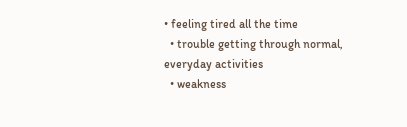• feeling tired all the time
  • trouble getting through normal, everyday activities
  • weakness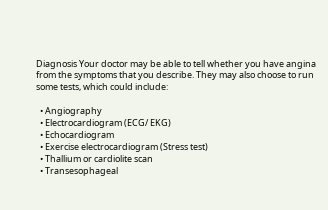Diagnosis Your doctor may be able to tell whether you have angina from the symptoms that you describe. They may also choose to run some tests, which could include:

  • Angiography
  • Electrocardiogram (ECG/ EKG)
  • Echocardiogram
  • Exercise electrocardiogram (Stress test)
  • Thallium or cardiolite scan
  • Transesophageal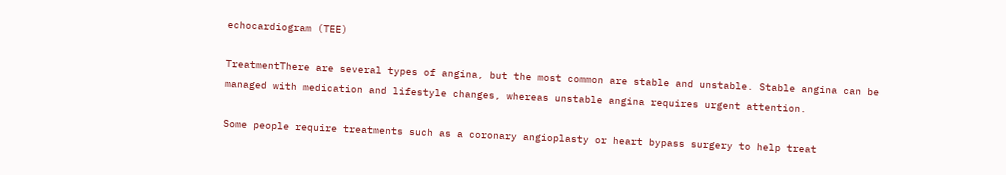echocardiogram (TEE)

TreatmentThere are several types of angina, but the most common are stable and unstable. Stable angina can be managed with medication and lifestyle changes, whereas unstable angina requires urgent attention.

Some people require treatments such as a coronary angioplasty or heart bypass surgery to help treat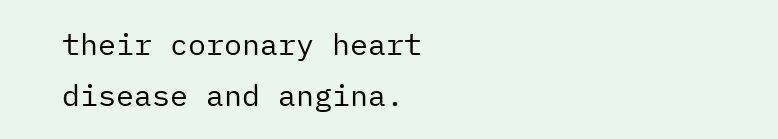their coronary heart disease and angina.